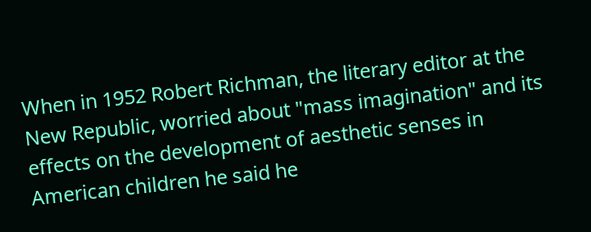When in 1952 Robert Richman, the literary editor at the New Republic, worried about "mass imagination" and its effects on the development of aesthetic senses in American children he said he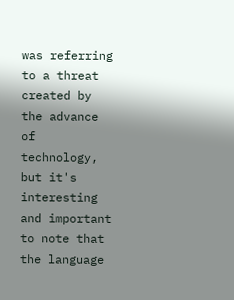was referring to a threat created by the advance of technology, but it's interesting and important to note that the language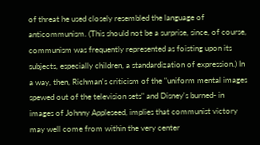of threat he used closely resembled the language of anticommunism. (This should not be a surprise, since, of course, communism was frequently represented as foisting upon its subjects, especially children, a standardization of expression.) In a way, then, Richman's criticism of the "uniform mental images spewed out of the television sets" and Disney's burned- in images of Johnny Appleseed, implies that communist victory may well come from within the very center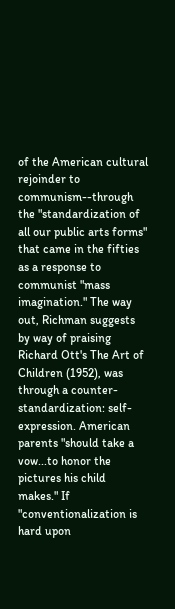of the American cultural rejoinder to communism--through the "standardization of all our public arts forms" that came in the fifties as a response to communist "mass imagination." The way out, Richman suggests by way of praising Richard Ott's The Art of Children (1952), was through a counter-standardization: self-expression. American parents "should take a vow...to honor the pictures his child makes." If "conventionalization is hard upon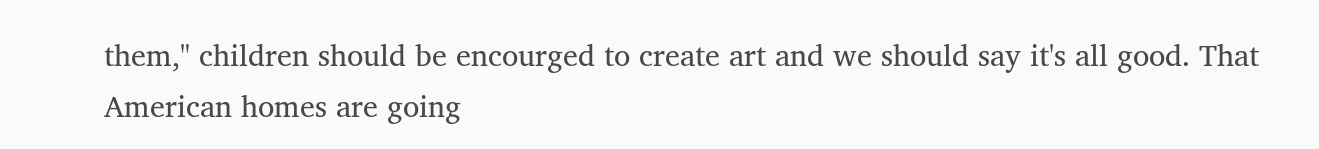them," children should be encourged to create art and we should say it's all good. That American homes are going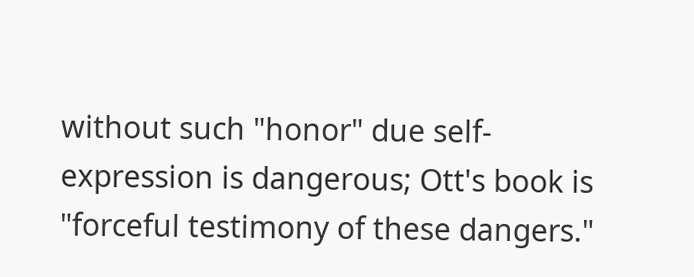without such "honor" due self-expression is dangerous; Ott's book is "forceful testimony of these dangers."